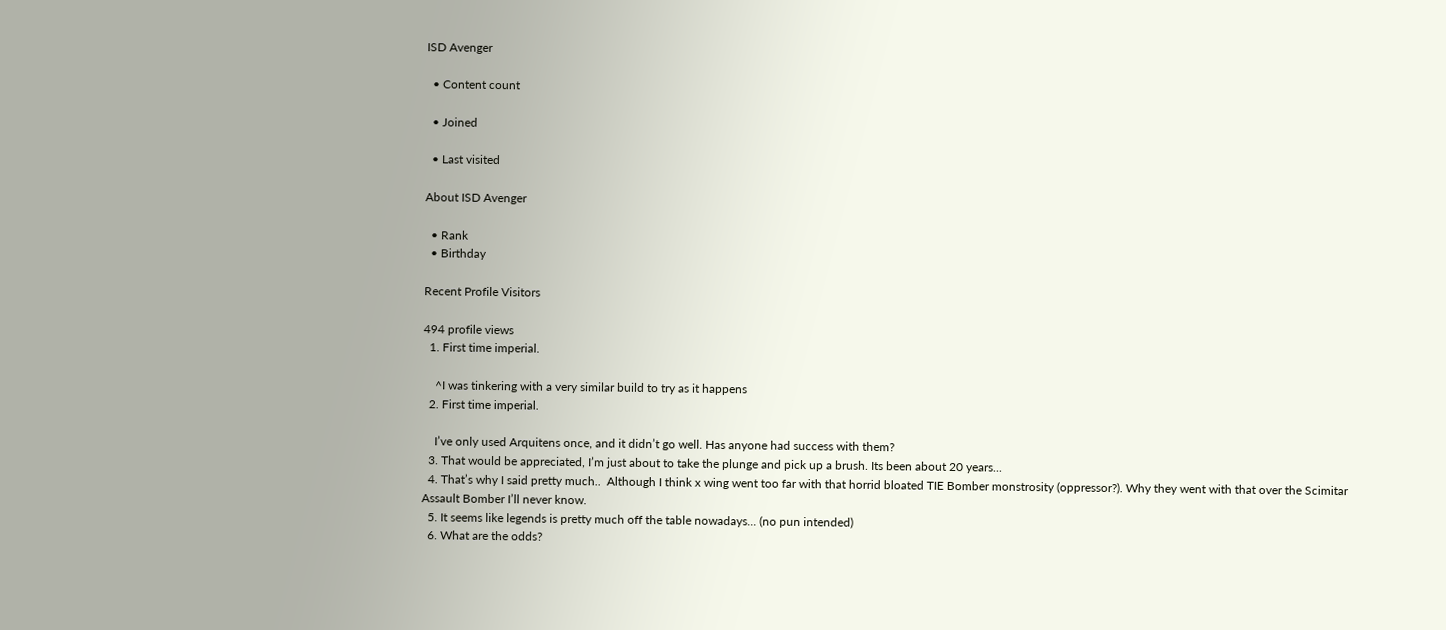ISD Avenger

  • Content count

  • Joined

  • Last visited

About ISD Avenger

  • Rank
  • Birthday

Recent Profile Visitors

494 profile views
  1. First time imperial.

    ^I was tinkering with a very similar build to try as it happens
  2. First time imperial.

    I’ve only used Arquitens once, and it didn’t go well. Has anyone had success with them?
  3. That would be appreciated, I’m just about to take the plunge and pick up a brush. Its been about 20 years...
  4. That’s why I said pretty much..  Although I think x wing went too far with that horrid bloated TIE Bomber monstrosity (oppressor?). Why they went with that over the Scimitar Assault Bomber I’ll never know.
  5. It seems like legends is pretty much off the table nowadays... (no pun intended)
  6. What are the odds?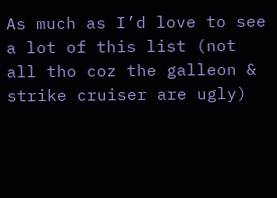As much as I’d love to see a lot of this list (not all tho coz the galleon & strike cruiser are ugly)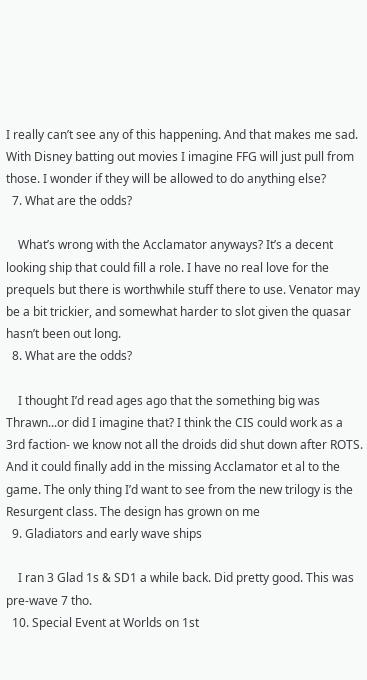I really can’t see any of this happening. And that makes me sad. With Disney batting out movies I imagine FFG will just pull from those. I wonder if they will be allowed to do anything else?
  7. What are the odds?

    What’s wrong with the Acclamator anyways? It’s a decent looking ship that could fill a role. I have no real love for the prequels but there is worthwhile stuff there to use. Venator may be a bit trickier, and somewhat harder to slot given the quasar hasn’t been out long.
  8. What are the odds?

    I thought I’d read ages ago that the something big was Thrawn...or did I imagine that? I think the CIS could work as a 3rd faction- we know not all the droids did shut down after ROTS. And it could finally add in the missing Acclamator et al to the game. The only thing I’d want to see from the new trilogy is the Resurgent class. The design has grown on me
  9. Gladiators and early wave ships

    I ran 3 Glad 1s & SD1 a while back. Did pretty good. This was pre-wave 7 tho.
  10. Special Event at Worlds on 1st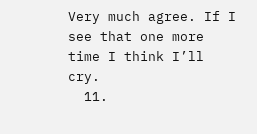Very much agree. If I see that one more time I think I’ll cry.
  11.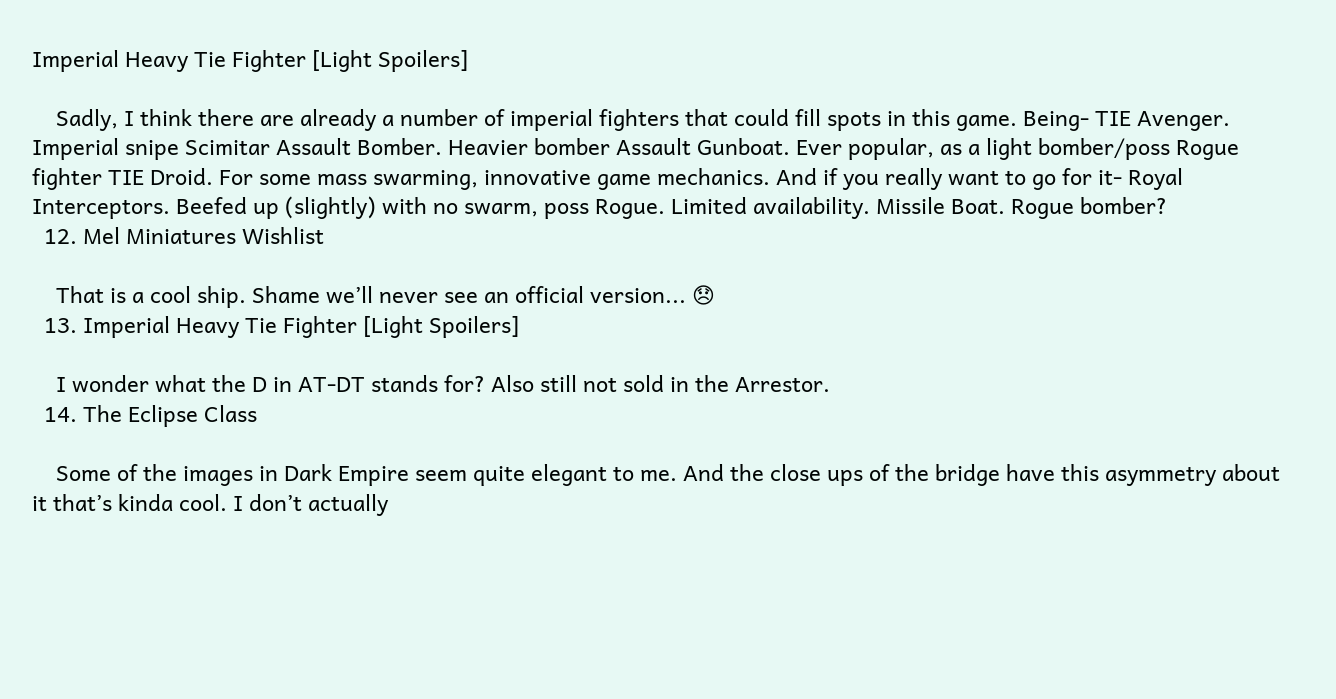Imperial Heavy Tie Fighter [Light Spoilers]

    Sadly, I think there are already a number of imperial fighters that could fill spots in this game. Being- TIE Avenger. Imperial snipe Scimitar Assault Bomber. Heavier bomber Assault Gunboat. Ever popular, as a light bomber/poss Rogue fighter TIE Droid. For some mass swarming, innovative game mechanics. And if you really want to go for it- Royal Interceptors. Beefed up (slightly) with no swarm, poss Rogue. Limited availability. Missile Boat. Rogue bomber?
  12. Mel Miniatures Wishlist

    That is a cool ship. Shame we’ll never see an official version... 😞
  13. Imperial Heavy Tie Fighter [Light Spoilers]

    I wonder what the D in AT-DT stands for? Also still not sold in the Arrestor.
  14. The Eclipse Class

    Some of the images in Dark Empire seem quite elegant to me. And the close ups of the bridge have this asymmetry about it that’s kinda cool. I don’t actually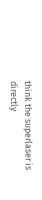think the superlaser is directly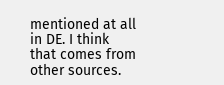mentioned at all in DE. I think that comes from other sources.